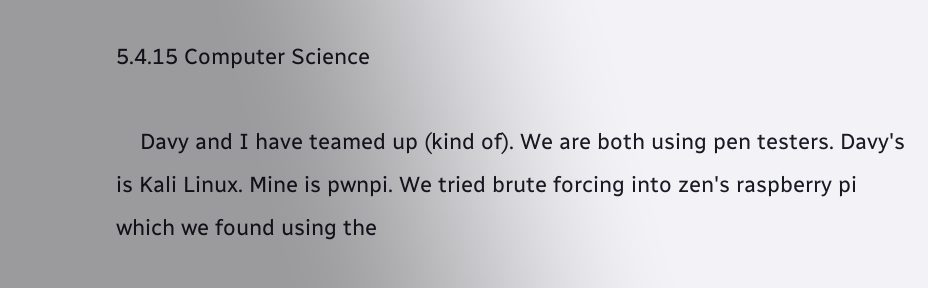5.4.15 Computer Science

    Davy and I have teamed up (kind of). We are both using pen testers. Davy's is Kali Linux. Mine is pwnpi. We tried brute forcing into zen's raspberry pi which we found using the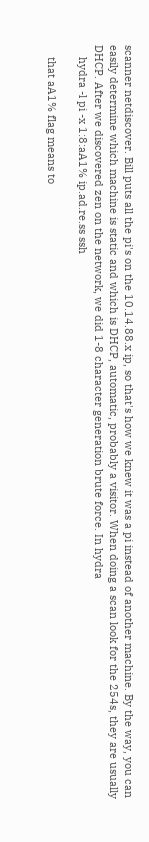scanner netdiscover. Bill puts all the pi's on the 10.14.88.x ip, so that's how we knew it was a pi instead of another machine. By the way, you can easily determine which machine is static and which is DHCP, automatic, probably a visitor. When doing a scan look for the 254s, they are usually DHCP. After we discovered zen on the network, we did 1-8 character generation brute force. In hydra
    hydra -l pi -x 1:8:aA1% ip.ad.re.ss ssh

    that aA1% flag means to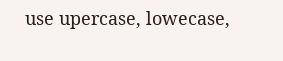use upercase, lowecase,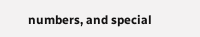numbers, and special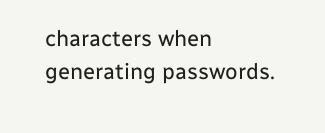characters when generating passwords.